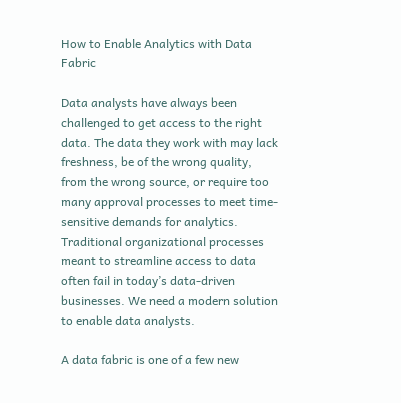How to Enable Analytics with Data Fabric

Data analysts have always been challenged to get access to the right data. The data they work with may lack freshness, be of the wrong quality, from the wrong source, or require too many approval processes to meet time-sensitive demands for analytics. Traditional organizational processes meant to streamline access to data often fail in today’s data-driven businesses. We need a modern solution to enable data analysts.

A data fabric is one of a few new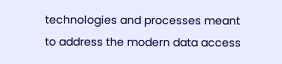technologies and processes meant to address the modern data access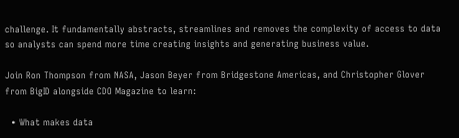challenge. It fundamentally abstracts, streamlines and removes the complexity of access to data so analysts can spend more time creating insights and generating business value.

Join Ron Thompson from NASA, Jason Beyer from Bridgestone Americas, and Christopher Glover from BigID alongside CDO Magazine to learn:

  • What makes data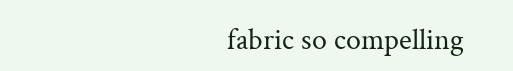fabric so compelling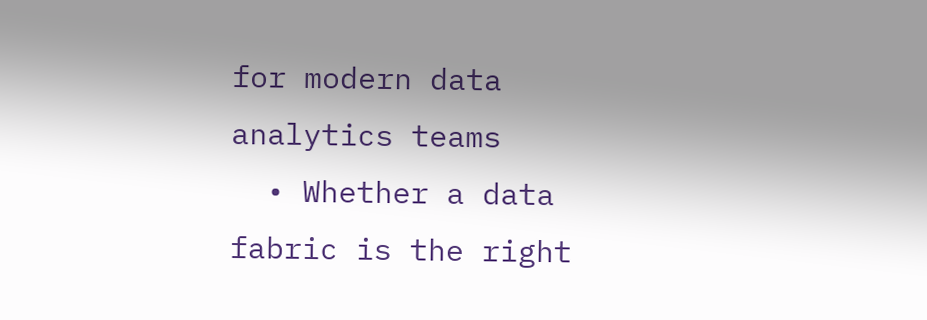for modern data analytics teams
  • Whether a data fabric is the right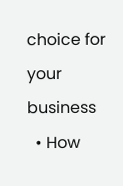choice for your business
  • How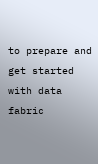to prepare and get started with data fabric